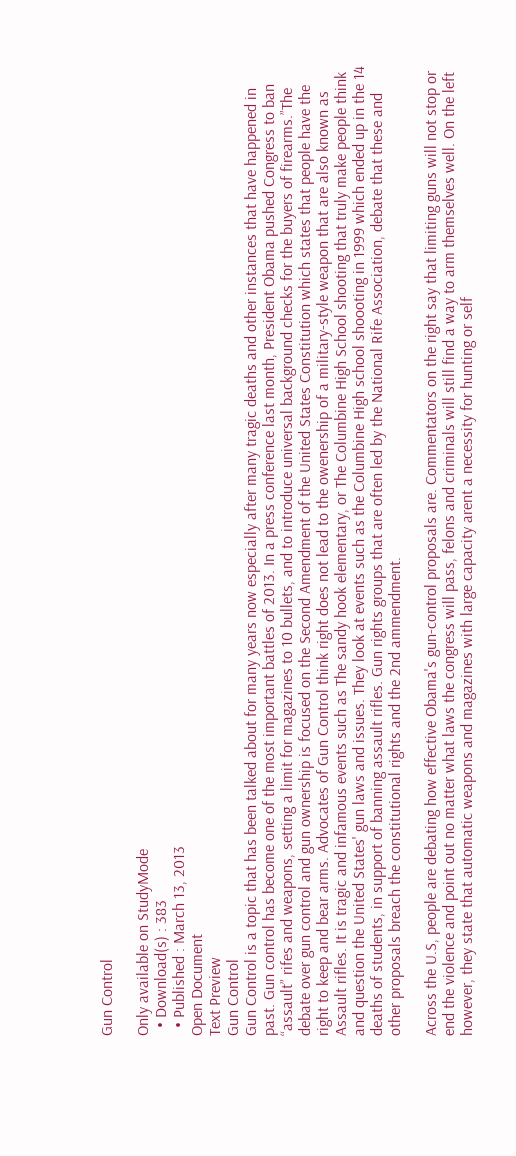Gun Control

Only available on StudyMode
  • Download(s) : 383
  • Published : March 13, 2013
Open Document
Text Preview
Gun Control
Gun Control is a topic that has been talked about for many years now especially after many tragic deaths and other instances that have happened in past. Gun control has become one of the most important battles of 2013. In a press conference last month, President Obama pushed Congress to ban “assault” rifes and weapons, setting a limit for magazines to 10 bullets, and to introduce universal background checks for the buyers of firearms.”The debate over gun control and gun ownership is focused on the Second Amendment of the United States Constitution which states that people have the right to keep and bear arms. Advocates of Gun Control think right does not lead to the owenership of a military-style weapon that are also known as Assault rifles. It is tragic and infamous events such as The sandy hook elementary, or The Columbine High School shooting that truly make people think and question the United States' gun laws and issues. They look at events such as the Columbine High school shoooting in 1999 which ended up in the 14 deaths of students, in support of banning assault rifles. Gun rights groups that are often led by the National Rife Association, debate that these and other proposals breach the constitutional rights and the 2nd ammendment.

Across the U.S, people are debating how effective Obama's gun-control proposals are. Commentators on the right say that limiting guns will not stop or end the violence and point out no matter what laws the congress will pass, felons and criminals will still find a way to arm themselves well. On the left however, they state that automatic weapons and magazines with large capacity arent a necessity for hunting or self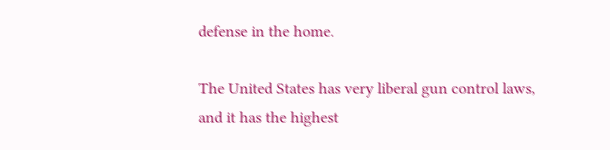defense in the home.

The United States has very liberal gun control laws, and it has the highest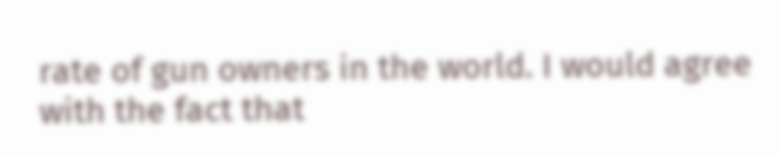rate of gun owners in the world. I would agree with the fact that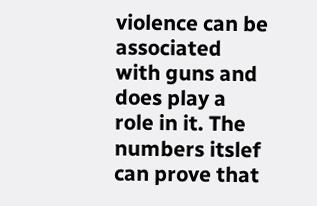violence can be associated with guns and does play a role in it. The numbers itslef can prove that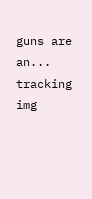guns are an...
tracking img